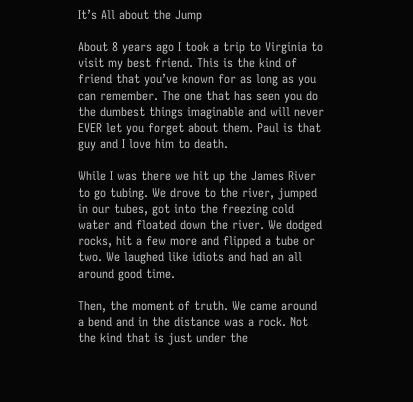It’s All about the Jump

About 8 years ago I took a trip to Virginia to visit my best friend. This is the kind of friend that you’ve known for as long as you can remember. The one that has seen you do the dumbest things imaginable and will never EVER let you forget about them. Paul is that guy and I love him to death.

While I was there we hit up the James River to go tubing. We drove to the river, jumped in our tubes, got into the freezing cold water and floated down the river. We dodged rocks, hit a few more and flipped a tube or two. We laughed like idiots and had an all around good time.

Then, the moment of truth. We came around a bend and in the distance was a rock. Not the kind that is just under the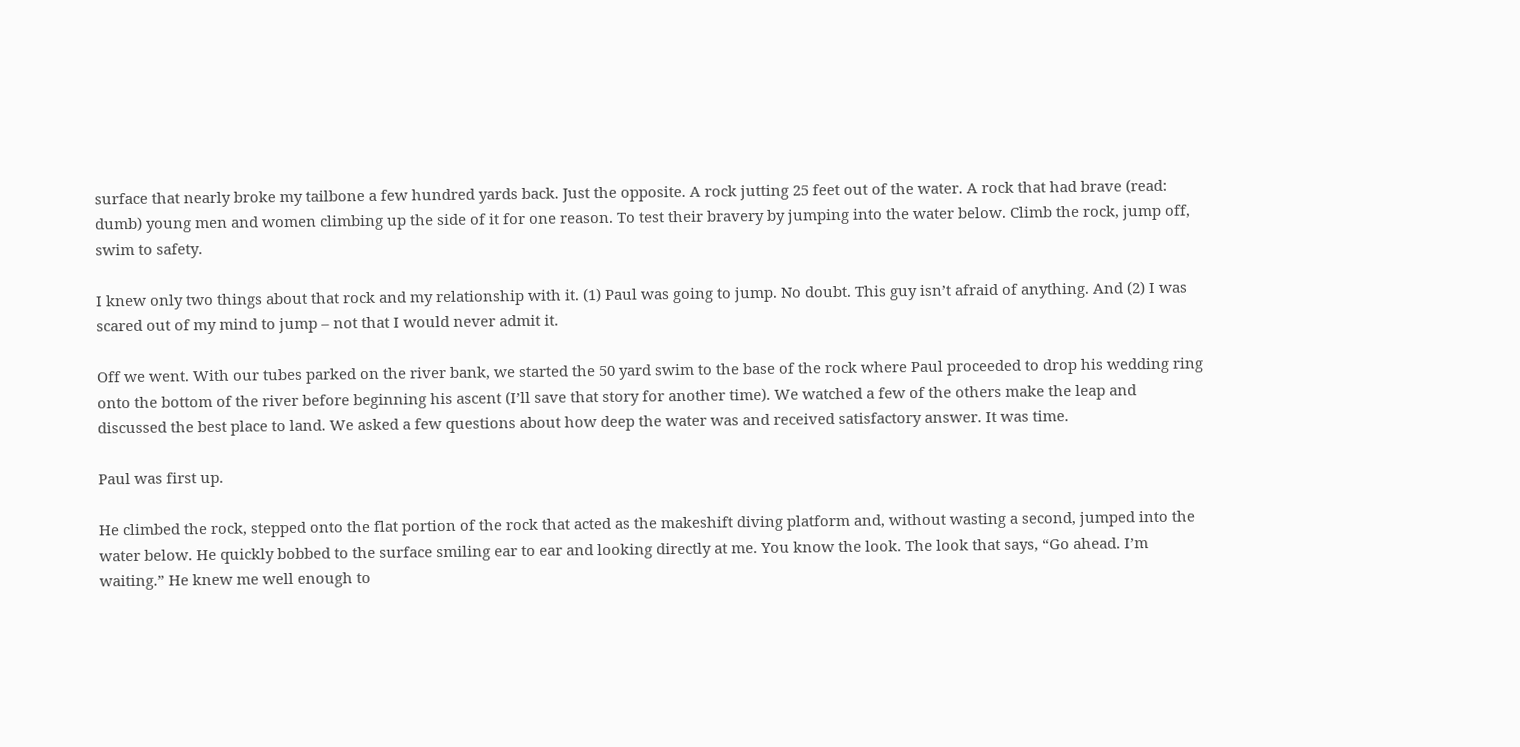surface that nearly broke my tailbone a few hundred yards back. Just the opposite. A rock jutting 25 feet out of the water. A rock that had brave (read: dumb) young men and women climbing up the side of it for one reason. To test their bravery by jumping into the water below. Climb the rock, jump off, swim to safety.

I knew only two things about that rock and my relationship with it. (1) Paul was going to jump. No doubt. This guy isn’t afraid of anything. And (2) I was scared out of my mind to jump – not that I would never admit it.

Off we went. With our tubes parked on the river bank, we started the 50 yard swim to the base of the rock where Paul proceeded to drop his wedding ring onto the bottom of the river before beginning his ascent (I’ll save that story for another time). We watched a few of the others make the leap and discussed the best place to land. We asked a few questions about how deep the water was and received satisfactory answer. It was time.

Paul was first up.

He climbed the rock, stepped onto the flat portion of the rock that acted as the makeshift diving platform and, without wasting a second, jumped into the water below. He quickly bobbed to the surface smiling ear to ear and looking directly at me. You know the look. The look that says, “Go ahead. I’m waiting.” He knew me well enough to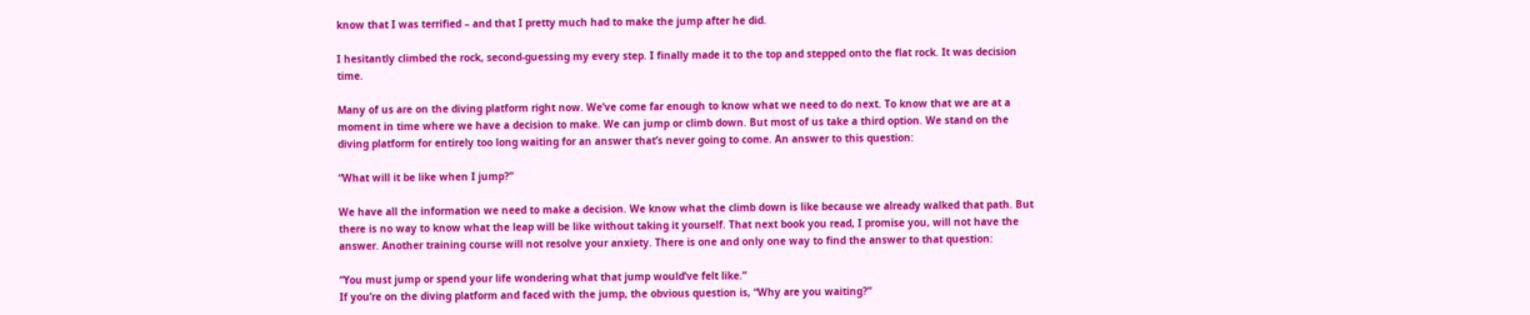know that I was terrified – and that I pretty much had to make the jump after he did.

I hesitantly climbed the rock, second-guessing my every step. I finally made it to the top and stepped onto the flat rock. It was decision time.

Many of us are on the diving platform right now. We’ve come far enough to know what we need to do next. To know that we are at a moment in time where we have a decision to make. We can jump or climb down. But most of us take a third option. We stand on the diving platform for entirely too long waiting for an answer that’s never going to come. An answer to this question:

“What will it be like when I jump?”

We have all the information we need to make a decision. We know what the climb down is like because we already walked that path. But there is no way to know what the leap will be like without taking it yourself. That next book you read, I promise you, will not have the answer. Another training course will not resolve your anxiety. There is one and only one way to find the answer to that question:

“You must jump or spend your life wondering what that jump would’ve felt like.”
If you’re on the diving platform and faced with the jump, the obvious question is, “Why are you waiting?”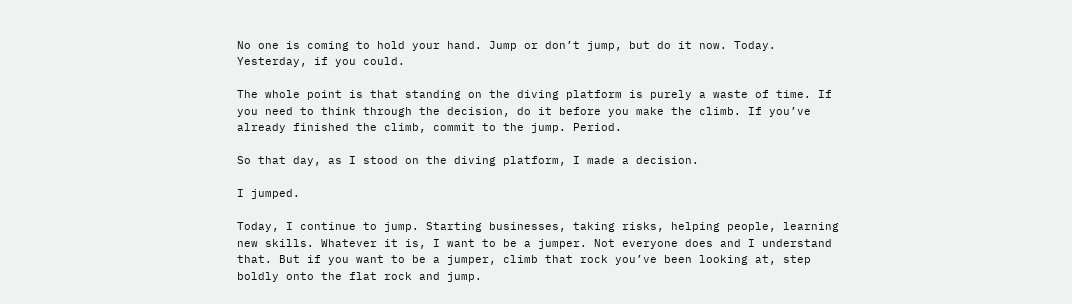No one is coming to hold your hand. Jump or don’t jump, but do it now. Today. Yesterday, if you could.

The whole point is that standing on the diving platform is purely a waste of time. If you need to think through the decision, do it before you make the climb. If you’ve already finished the climb, commit to the jump. Period.

So that day, as I stood on the diving platform, I made a decision.

I jumped.

Today, I continue to jump. Starting businesses, taking risks, helping people, learning new skills. Whatever it is, I want to be a jumper. Not everyone does and I understand that. But if you want to be a jumper, climb that rock you’ve been looking at, step boldly onto the flat rock and jump.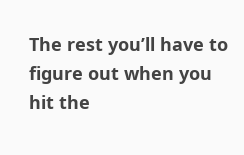The rest you’ll have to figure out when you hit the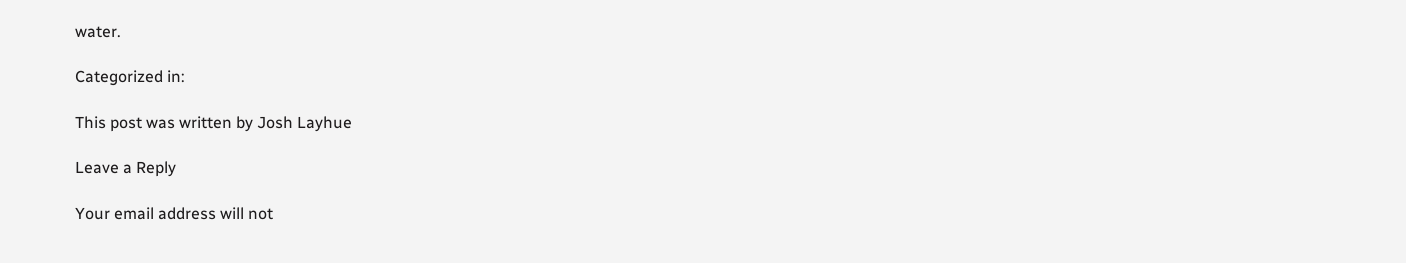water.

Categorized in:

This post was written by Josh Layhue

Leave a Reply

Your email address will not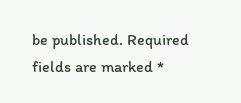be published. Required fields are marked *